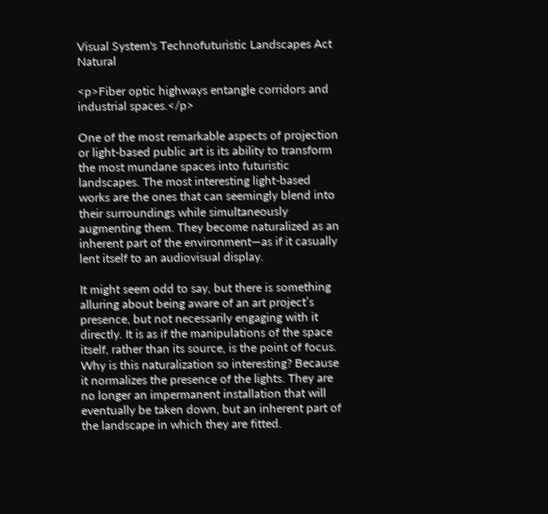Visual System's Technofuturistic Landscapes Act Natural

<p>Fiber optic highways entangle corridors and industrial spaces.</p>

One of the most remarkable aspects of projection or light-based public art is its ability to transform the most mundane spaces into futuristic landscapes. The most interesting light-based works are the ones that can seemingly blend into their surroundings while simultaneously augmenting them. They become naturalized as an inherent part of the environment—as if it casually lent itself to an audiovisual display.

It might seem odd to say, but there is something alluring about being aware of an art project’s presence, but not necessarily engaging with it directly. It is as if the manipulations of the space itself, rather than its source, is the point of focus. Why is this naturalization so interesting? Because it normalizes the presence of the lights. They are no longer an impermanent installation that will eventually be taken down, but an inherent part of the landscape in which they are fitted.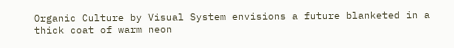Organic Culture by Visual System envisions a future blanketed in a thick coat of warm neon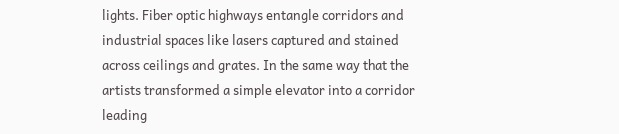lights. Fiber optic highways entangle corridors and industrial spaces like lasers captured and stained across ceilings and grates. In the same way that the artists transformed a simple elevator into a corridor leading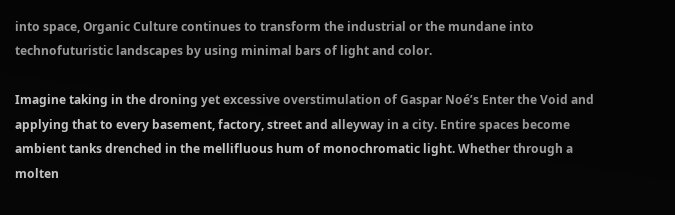into space, Organic Culture continues to transform the industrial or the mundane into technofuturistic landscapes by using minimal bars of light and color.

Imagine taking in the droning yet excessive overstimulation of Gaspar Noé’s Enter the Void and applying that to every basement, factory, street and alleyway in a city. Entire spaces become ambient tanks drenched in the mellifluous hum of monochromatic light. Whether through a molten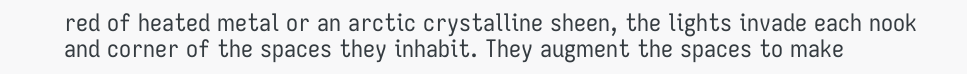red of heated metal or an arctic crystalline sheen, the lights invade each nook and corner of the spaces they inhabit. They augment the spaces to make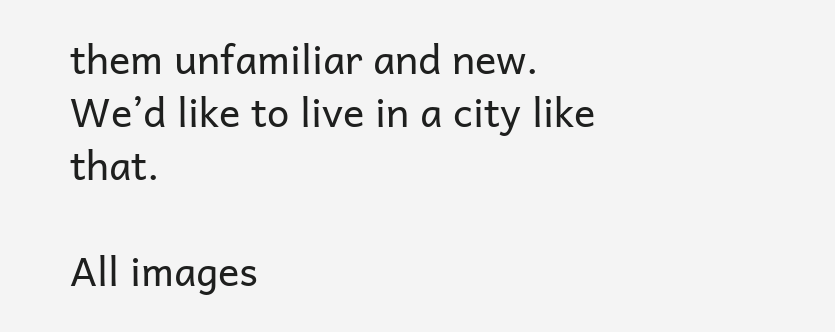them unfamiliar and new. We’d like to live in a city like that.

All images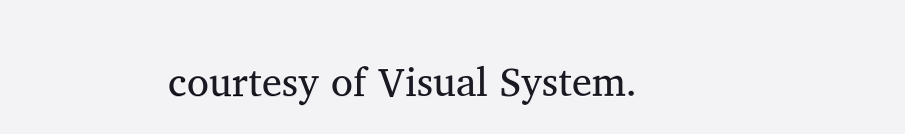courtesy of Visual System.